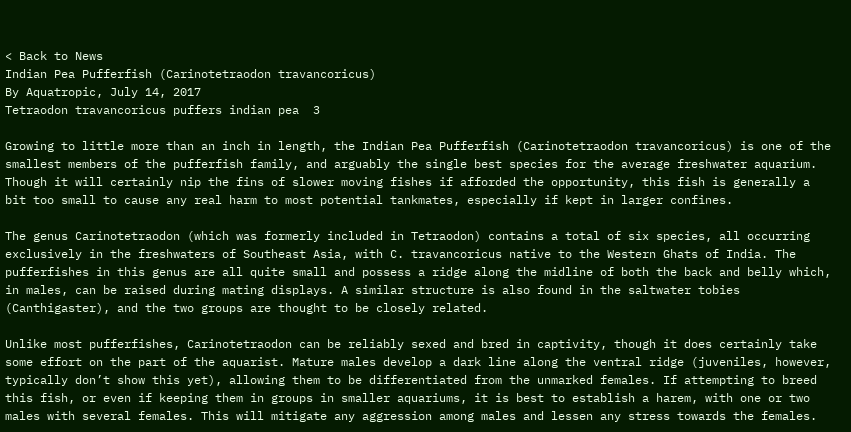< Back to News
Indian Pea Pufferfish (Carinotetraodon travancoricus)
By Aquatropic, July 14, 2017
Tetraodon travancoricus puffers indian pea  3

Growing to little more than an inch in length, the Indian Pea Pufferfish (Carinotetraodon travancoricus) is one of the smallest members of the pufferfish family, and arguably the single best species for the average freshwater aquarium. Though it will certainly nip the fins of slower moving fishes if afforded the opportunity, this fish is generally a bit too small to cause any real harm to most potential tankmates, especially if kept in larger confines.

The genus Carinotetraodon (which was formerly included in Tetraodon) contains a total of six species, all occurring exclusively in the freshwaters of Southeast Asia, with C. travancoricus native to the Western Ghats of India. The pufferfishes in this genus are all quite small and possess a ridge along the midline of both the back and belly which, in males, can be raised during mating displays. A similar structure is also found in the saltwater tobies (Canthigaster), and the two groups are thought to be closely related.

Unlike most pufferfishes, Carinotetraodon can be reliably sexed and bred in captivity, though it does certainly take some effort on the part of the aquarist. Mature males develop a dark line along the ventral ridge (juveniles, however, typically don’t show this yet), allowing them to be differentiated from the unmarked females. If attempting to breed this fish, or even if keeping them in groups in smaller aquariums, it is best to establish a harem, with one or two males with several females. This will mitigate any aggression among males and lessen any stress towards the females.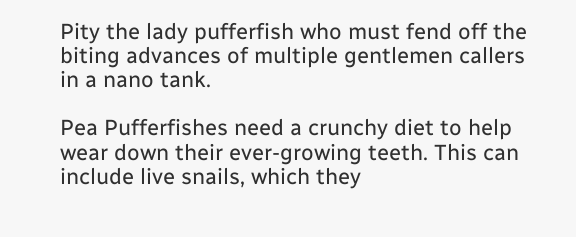Pity the lady pufferfish who must fend off the biting advances of multiple gentlemen callers in a nano tank.

Pea Pufferfishes need a crunchy diet to help wear down their ever-growing teeth. This can include live snails, which they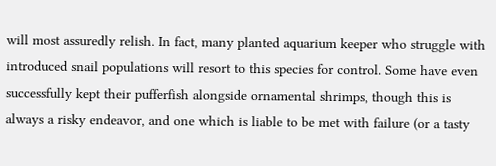will most assuredly relish. In fact, many planted aquarium keeper who struggle with introduced snail populations will resort to this species for control. Some have even successfully kept their pufferfish alongside ornamental shrimps, though this is always a risky endeavor, and one which is liable to be met with failure (or a tasty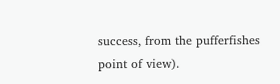success, from the pufferfishes point of view).